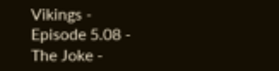Vikings - Episode 5.08 - The Joke -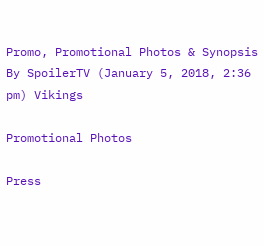Promo, Promotional Photos & Synopsis By SpoilerTV (January 5, 2018, 2:36 pm) Vikings

Promotional Photos

Press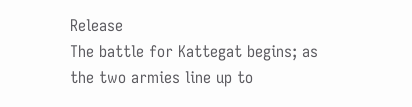Release
The battle for Kattegat begins; as the two armies line up to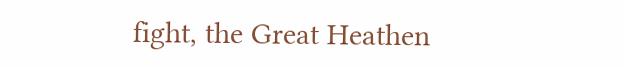fight, the Great Heathen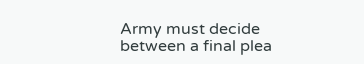Army must decide between a final plea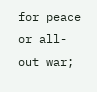for peace or all-out war;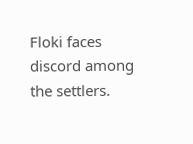Floki faces discord among the settlers.